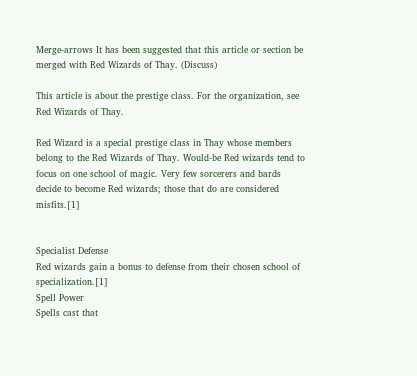Merge-arrows It has been suggested that this article or section be merged with Red Wizards of Thay. (Discuss)

This article is about the prestige class. For the organization, see Red Wizards of Thay.

Red Wizard is a special prestige class in Thay whose members belong to the Red Wizards of Thay. Would-be Red wizards tend to focus on one school of magic. Very few sorcerers and bards decide to become Red wizards; those that do are considered misfits.[1]


Specialist Defense
Red wizards gain a bonus to defense from their chosen school of specialization.[1]
Spell Power
Spells cast that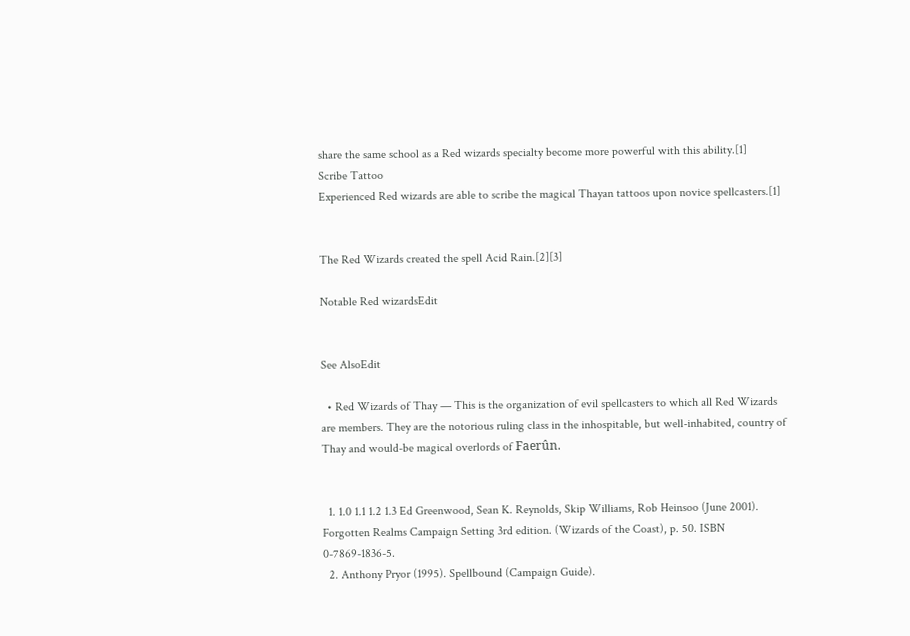share the same school as a Red wizards specialty become more powerful with this ability.[1]
Scribe Tattoo
Experienced Red wizards are able to scribe the magical Thayan tattoos upon novice spellcasters.[1]


The Red Wizards created the spell Acid Rain.[2][3]

Notable Red wizardsEdit


See AlsoEdit

  • Red Wizards of Thay — This is the organization of evil spellcasters to which all Red Wizards are members. They are the notorious ruling class in the inhospitable, but well-inhabited, country of Thay and would-be magical overlords of Faerûn.


  1. 1.0 1.1 1.2 1.3 Ed Greenwood, Sean K. Reynolds, Skip Williams, Rob Heinsoo (June 2001). Forgotten Realms Campaign Setting 3rd edition. (Wizards of the Coast), p. 50. ISBN 0-7869-1836-5.
  2. Anthony Pryor (1995). Spellbound (Campaign Guide).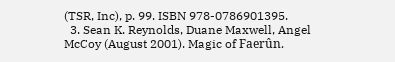(TSR, Inc), p. 99. ISBN 978-0786901395.
  3. Sean K. Reynolds, Duane Maxwell, Angel McCoy (August 2001). Magic of Faerûn.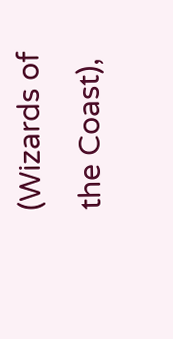(Wizards of the Coast),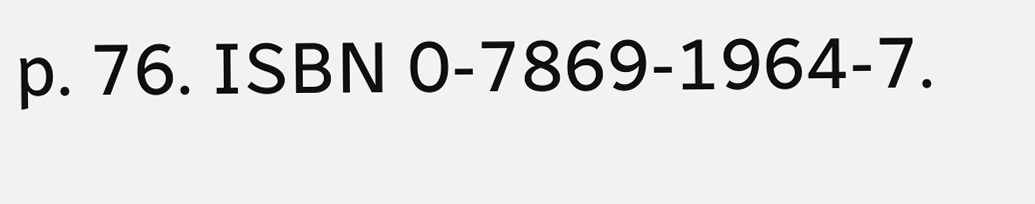p. 76. ISBN 0-7869-1964-7.